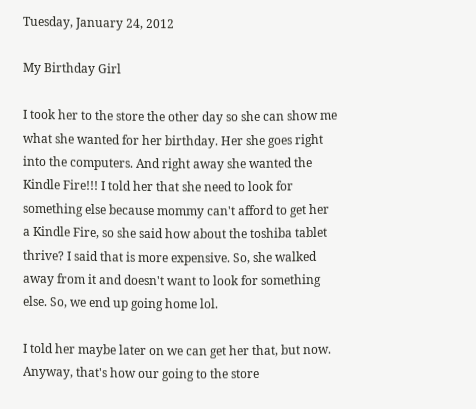Tuesday, January 24, 2012

My Birthday Girl

I took her to the store the other day so she can show me what she wanted for her birthday. Her she goes right into the computers. And right away she wanted the Kindle Fire!!! I told her that she need to look for something else because mommy can't afford to get her a Kindle Fire, so she said how about the toshiba tablet thrive? I said that is more expensive. So, she walked away from it and doesn't want to look for something else. So, we end up going home lol.

I told her maybe later on we can get her that, but now. Anyway, that's how our going to the store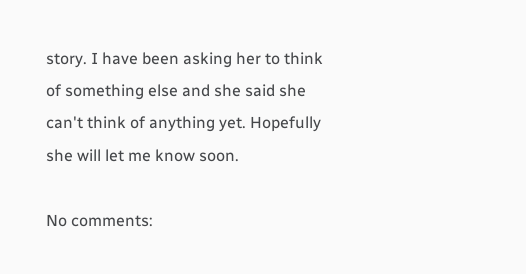story. I have been asking her to think of something else and she said she can't think of anything yet. Hopefully she will let me know soon.

No comments: